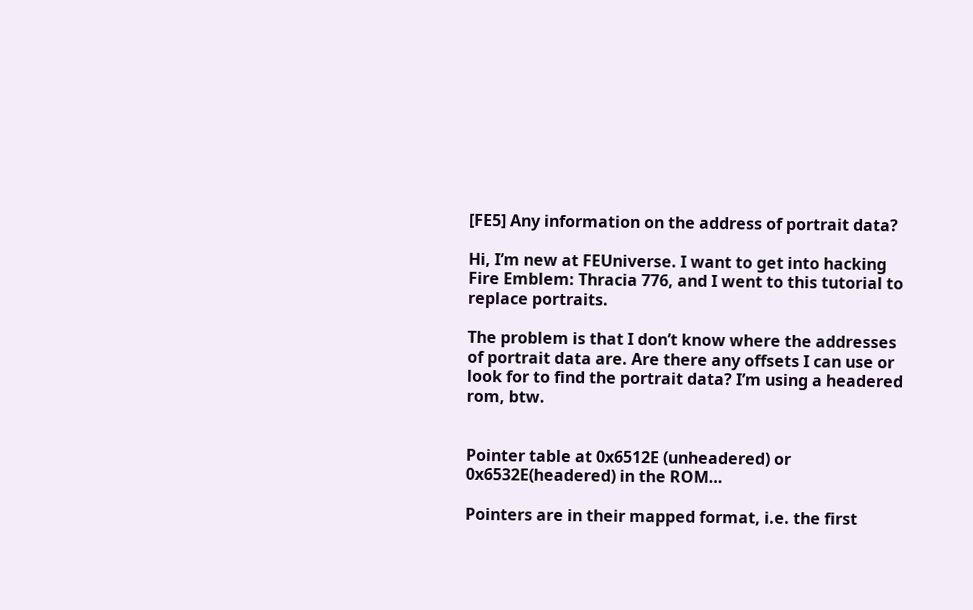[FE5] Any information on the address of portrait data?

Hi, I’m new at FEUniverse. I want to get into hacking Fire Emblem: Thracia 776, and I went to this tutorial to replace portraits.

The problem is that I don’t know where the addresses of portrait data are. Are there any offsets I can use or look for to find the portrait data? I’m using a headered rom, btw.


Pointer table at 0x6512E (unheadered) or 0x6532E(headered) in the ROM…

Pointers are in their mapped format, i.e. the first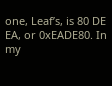one, Leaf’s, is 80 DE EA, or 0xEADE80. In my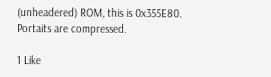(unheadered) ROM, this is 0x355E80. Portaits are compressed.

1 Like